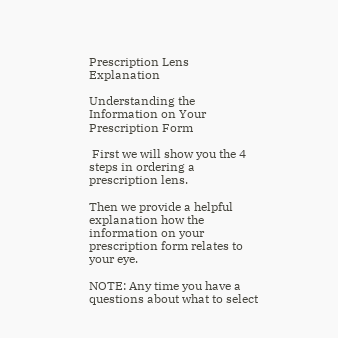Prescription Lens Explanation

Understanding the Information on Your Prescription Form

 First we will show you the 4 steps in ordering a prescription lens.

Then we provide a helpful explanation how the information on your prescription form relates to your eye.

NOTE: Any time you have a questions about what to select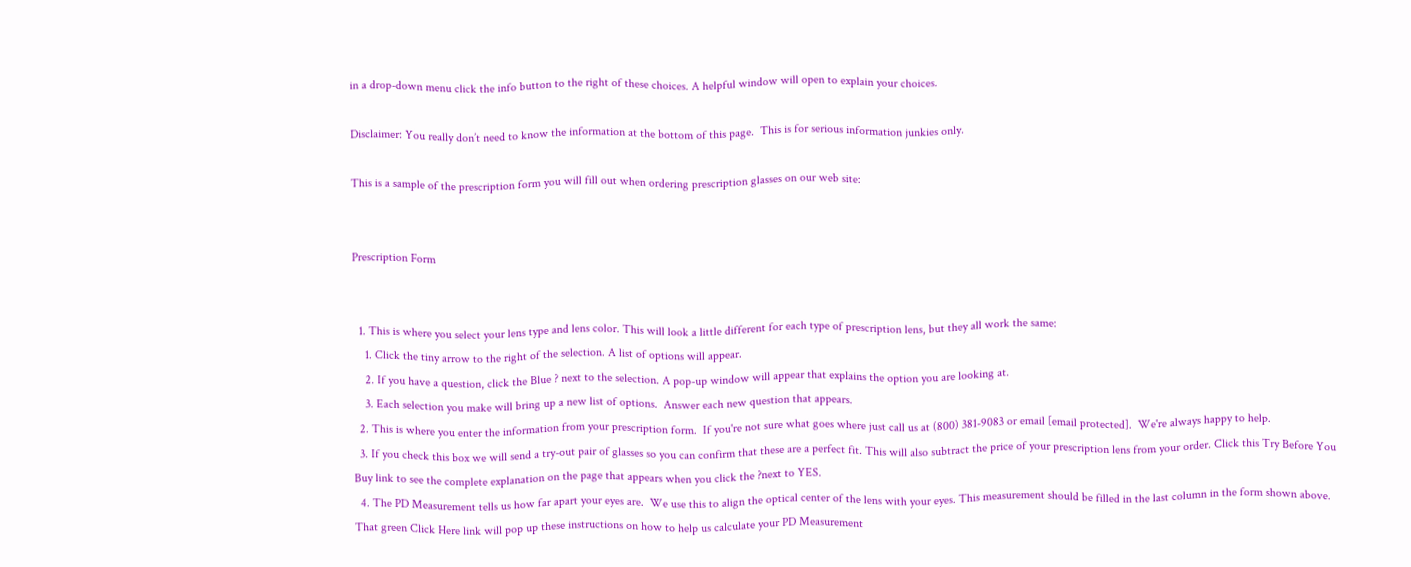in a drop-down menu click the info button to the right of these choices. A helpful window will open to explain your choices.

Disclaimer: You really don’t need to know the information at the bottom of this page.  This is for serious information junkies only.

This is a sample of the prescription form you will fill out when ordering prescription glasses on our web site:


Prescription Form


  1. This is where you select your lens type and lens color. This will look a little different for each type of prescription lens, but they all work the same:
    1. Click the tiny arrow to the right of the selection. A list of options will appear.
    2. If you have a question, click the Blue ? next to the selection. A pop-up window will appear that explains the option you are looking at.
    3. Each selection you make will bring up a new list of options.  Answer each new question that appears.
  2. This is where you enter the information from your prescription form.  If you're not sure what goes where just call us at (800) 381-9083 or email [email protected].  We're always happy to help.
  3. If you check this box we will send a try-out pair of glasses so you can confirm that these are a perfect fit. This will also subtract the price of your prescription lens from your order. Click this Try Before You Buy link to see the complete explanation on the page that appears when you click the ?next to YES.
  4. The PD Measurement tells us how far apart your eyes are.  We use this to align the optical center of the lens with your eyes. This measurement should be filled in the last column in the form shown above.  That green Click Here link will pop up these instructions on how to help us calculate your PD Measurement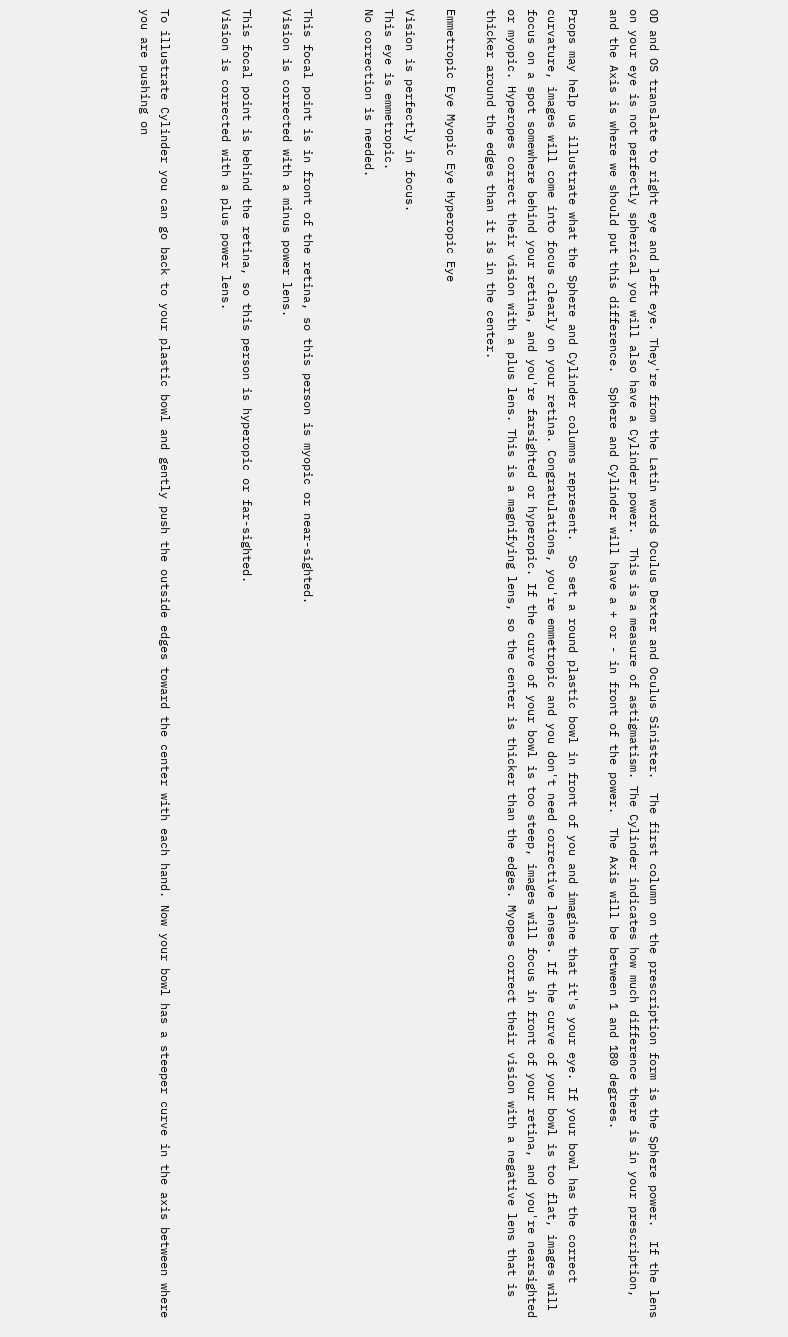OD and OS translate to right eye and left eye. They're from the Latin words Oculus Dexter and Oculus Sinister.  The first column on the prescription form is the Sphere power.  If the lens on your eye is not perfectly spherical you will also have a Cylinder power.  This is a measure of astigmatism. The Cylinder indicates how much difference there is in your prescription, and the Axis is where we should put this difference.  Sphere and Cylinder will have a + or - in front of the power.  The Axis will be between 1 and 180 degrees.

Props may help us illustrate what the Sphere and Cylinder columns represent.  So set a round plastic bowl in front of you and imagine that it's your eye. If your bowl has the correct curvature, images will come into focus clearly on your retina. Congratulations, you're emmetropic and you don't need corrective lenses. If the curve of your bowl is too flat, images will focus on a spot somewhere behind your retina, and you're farsighted or hyperopic. If the curve of your bowl is too steep, images will focus in front of your retina, and you're nearsighted or myopic. Hyperopes correct their vision with a plus lens. This is a magnifying lens, so the center is thicker than the edges. Myopes correct their vision with a negative lens that is thicker around the edges than it is in the center.

Emmetropic Eye Myopic Eye Hyperopic Eye

Vision is perfectly in focus.
This eye is emmetropic.
No correction is needed.


This focal point is in front of the retina, so this person is myopic or near-sighted.
Vision is corrected with a minus power lens.

This focal point is behind the retina, so this person is hyperopic or far-sighted.
Vision is corrected with a plus power lens.


To illustrate Cylinder you can go back to your plastic bowl and gently push the outside edges toward the center with each hand. Now your bowl has a steeper curve in the axis between where you are pushing on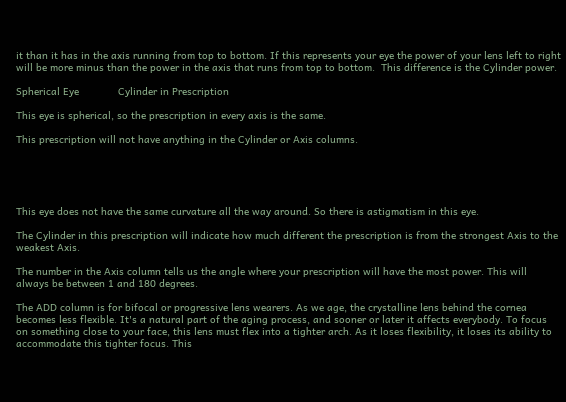it than it has in the axis running from top to bottom. If this represents your eye the power of your lens left to right will be more minus than the power in the axis that runs from top to bottom.  This difference is the Cylinder power.

Spherical Eye             Cylinder in Prescription

This eye is spherical, so the prescription in every axis is the same.

This prescription will not have anything in the Cylinder or Axis columns.





This eye does not have the same curvature all the way around. So there is astigmatism in this eye.

The Cylinder in this prescription will indicate how much different the prescription is from the strongest Axis to the weakest Axis.

The number in the Axis column tells us the angle where your prescription will have the most power. This will always be between 1 and 180 degrees.

The ADD column is for bifocal or progressive lens wearers. As we age, the crystalline lens behind the cornea becomes less flexible. It's a natural part of the aging process, and sooner or later it affects everybody. To focus on something close to your face, this lens must flex into a tighter arch. As it loses flexibility, it loses its ability to accommodate this tighter focus. This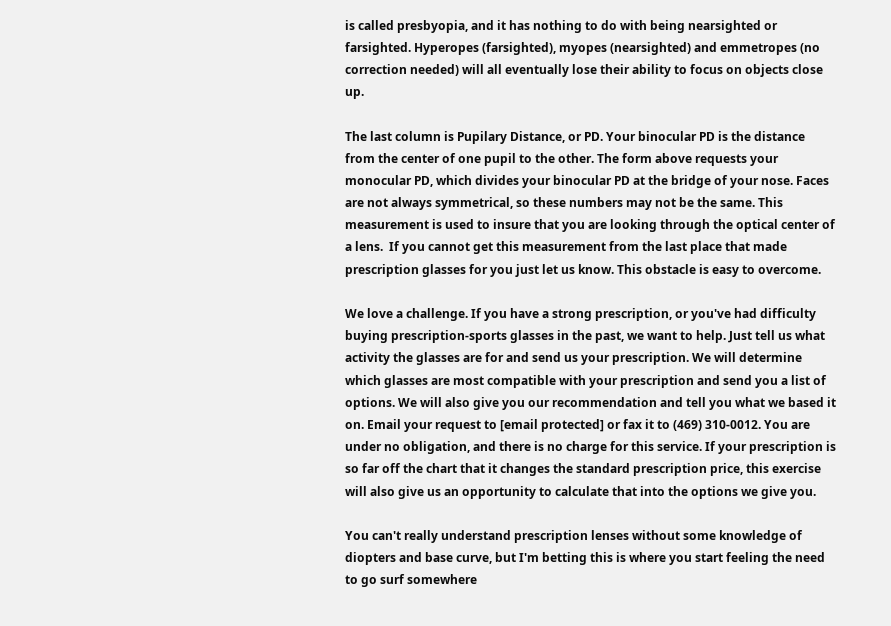is called presbyopia, and it has nothing to do with being nearsighted or farsighted. Hyperopes (farsighted), myopes (nearsighted) and emmetropes (no correction needed) will all eventually lose their ability to focus on objects close up.

The last column is Pupilary Distance, or PD. Your binocular PD is the distance from the center of one pupil to the other. The form above requests your monocular PD, which divides your binocular PD at the bridge of your nose. Faces are not always symmetrical, so these numbers may not be the same. This measurement is used to insure that you are looking through the optical center of a lens.  If you cannot get this measurement from the last place that made prescription glasses for you just let us know. This obstacle is easy to overcome.

We love a challenge. If you have a strong prescription, or you've had difficulty buying prescription-sports glasses in the past, we want to help. Just tell us what activity the glasses are for and send us your prescription. We will determine which glasses are most compatible with your prescription and send you a list of options. We will also give you our recommendation and tell you what we based it on. Email your request to [email protected] or fax it to (469) 310-0012. You are under no obligation, and there is no charge for this service. If your prescription is so far off the chart that it changes the standard prescription price, this exercise will also give us an opportunity to calculate that into the options we give you.

You can't really understand prescription lenses without some knowledge of diopters and base curve, but I'm betting this is where you start feeling the need to go surf somewhere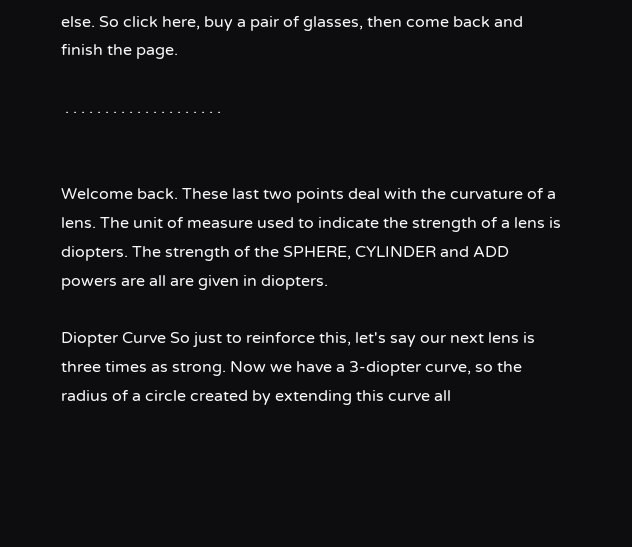else. So click here, buy a pair of glasses, then come back and finish the page.

 . . . . . . . . . . . . . . . . . . . .


Welcome back. These last two points deal with the curvature of a lens. The unit of measure used to indicate the strength of a lens is diopters. The strength of the SPHERE, CYLINDER and ADD powers are all are given in diopters.

Diopter Curve So just to reinforce this, let's say our next lens is three times as strong. Now we have a 3-diopter curve, so the radius of a circle created by extending this curve all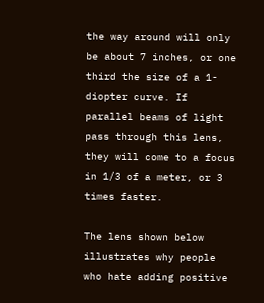the way around will only be about 7 inches, or one third the size of a 1-diopter curve. If parallel beams of light pass through this lens, they will come to a focus in 1/3 of a meter, or 3 times faster.

The lens shown below illustrates why people who hate adding positive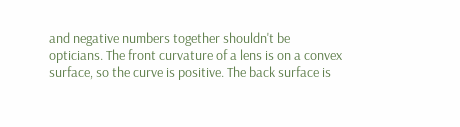and negative numbers together shouldn't be opticians. The front curvature of a lens is on a convex surface, so the curve is positive. The back surface is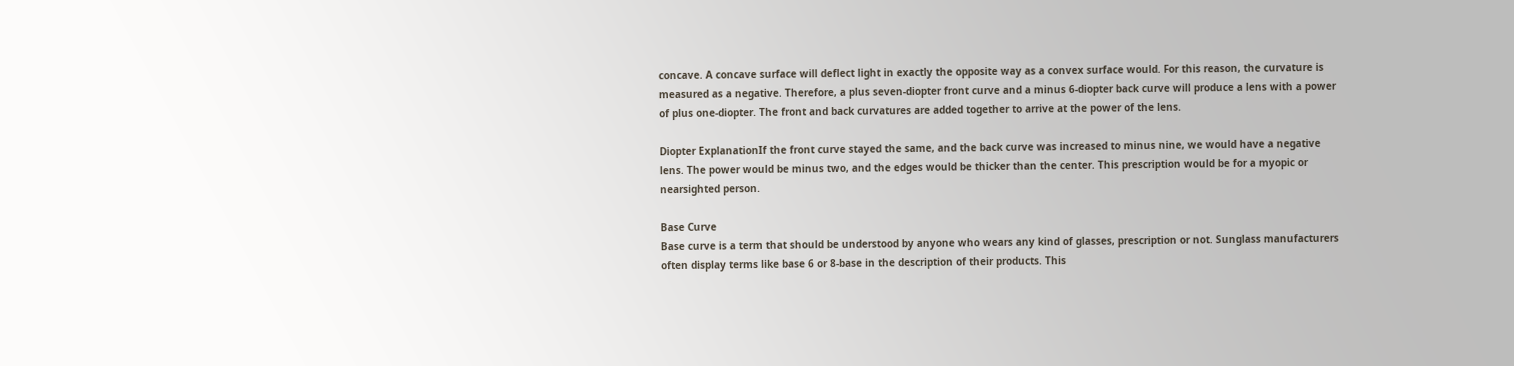concave. A concave surface will deflect light in exactly the opposite way as a convex surface would. For this reason, the curvature is measured as a negative. Therefore, a plus seven-diopter front curve and a minus 6-diopter back curve will produce a lens with a power of plus one-diopter. The front and back curvatures are added together to arrive at the power of the lens.

Diopter ExplanationIf the front curve stayed the same, and the back curve was increased to minus nine, we would have a negative lens. The power would be minus two, and the edges would be thicker than the center. This prescription would be for a myopic or nearsighted person.

Base Curve
Base curve is a term that should be understood by anyone who wears any kind of glasses, prescription or not. Sunglass manufacturers often display terms like base 6 or 8-base in the description of their products. This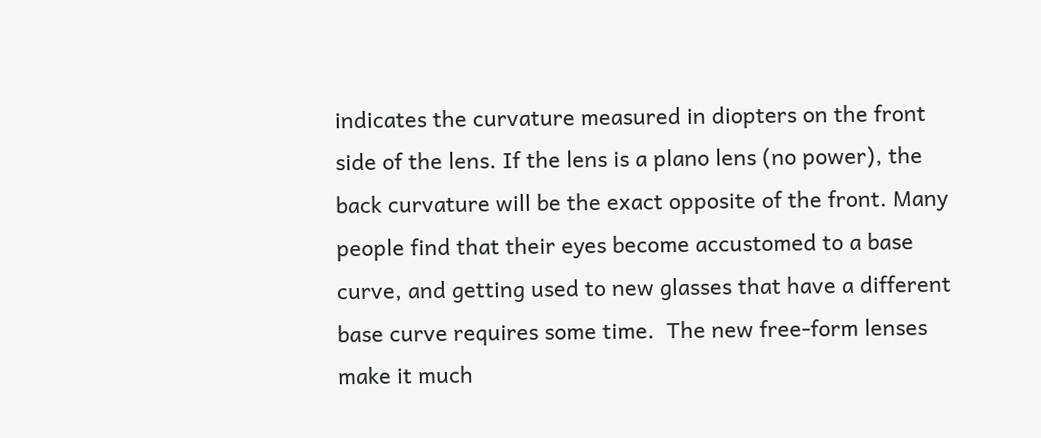indicates the curvature measured in diopters on the front side of the lens. If the lens is a plano lens (no power), the back curvature will be the exact opposite of the front. Many people find that their eyes become accustomed to a base curve, and getting used to new glasses that have a different base curve requires some time.  The new free-form lenses make it much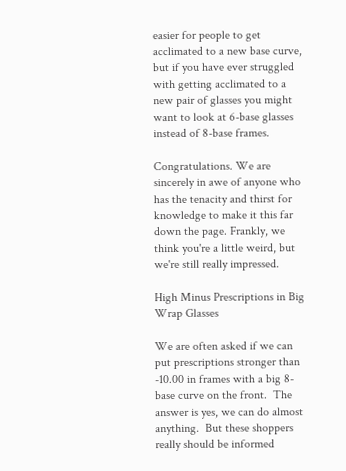easier for people to get acclimated to a new base curve, but if you have ever struggled with getting acclimated to a new pair of glasses you might want to look at 6-base glasses instead of 8-base frames.

Congratulations. We are sincerely in awe of anyone who has the tenacity and thirst for knowledge to make it this far down the page. Frankly, we think you're a little weird, but we're still really impressed.

High Minus Prescriptions in Big Wrap Glasses

We are often asked if we can put prescriptions stronger than -10.00 in frames with a big 8-base curve on the front.  The answer is yes, we can do almost anything.  But these shoppers really should be informed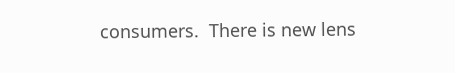consumers.  There is new lens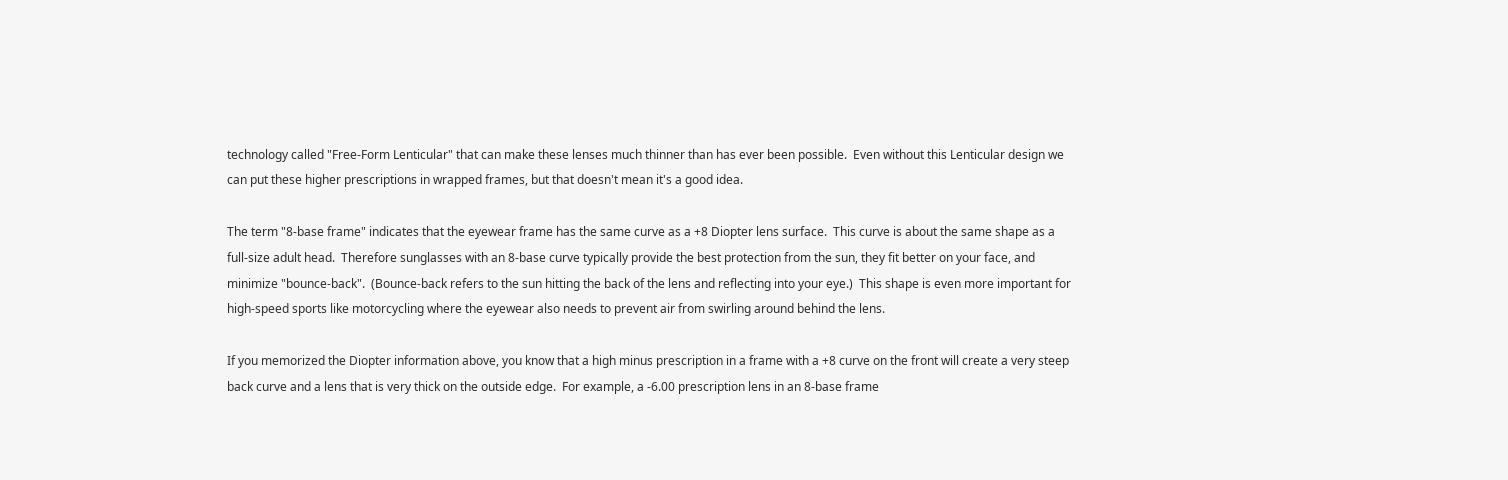technology called "Free-Form Lenticular" that can make these lenses much thinner than has ever been possible.  Even without this Lenticular design we can put these higher prescriptions in wrapped frames, but that doesn't mean it's a good idea.

The term "8-base frame" indicates that the eyewear frame has the same curve as a +8 Diopter lens surface.  This curve is about the same shape as a full-size adult head.  Therefore sunglasses with an 8-base curve typically provide the best protection from the sun, they fit better on your face, and minimize "bounce-back".  (Bounce-back refers to the sun hitting the back of the lens and reflecting into your eye.)  This shape is even more important for high-speed sports like motorcycling where the eyewear also needs to prevent air from swirling around behind the lens.

If you memorized the Diopter information above, you know that a high minus prescription in a frame with a +8 curve on the front will create a very steep back curve and a lens that is very thick on the outside edge.  For example, a -6.00 prescription lens in an 8-base frame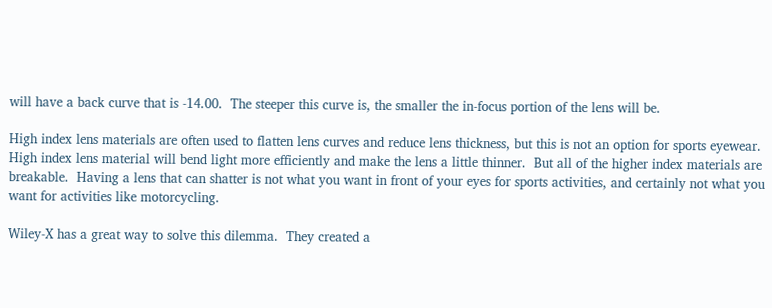will have a back curve that is -14.00.  The steeper this curve is, the smaller the in-focus portion of the lens will be.

High index lens materials are often used to flatten lens curves and reduce lens thickness, but this is not an option for sports eyewear.  High index lens material will bend light more efficiently and make the lens a little thinner.  But all of the higher index materials are breakable.  Having a lens that can shatter is not what you want in front of your eyes for sports activities, and certainly not what you want for activities like motorcycling.

Wiley-X has a great way to solve this dilemma.  They created a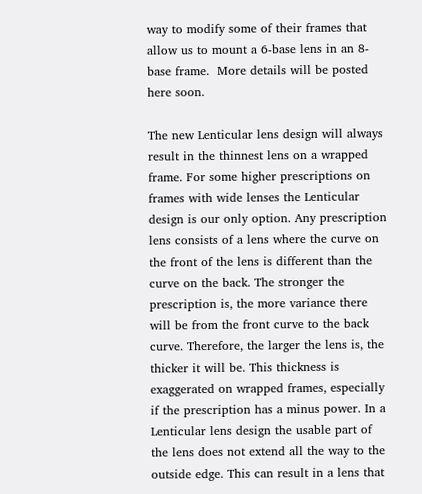way to modify some of their frames that allow us to mount a 6-base lens in an 8-base frame.  More details will be posted here soon.

The new Lenticular lens design will always result in the thinnest lens on a wrapped frame. For some higher prescriptions on frames with wide lenses the Lenticular design is our only option. Any prescription lens consists of a lens where the curve on the front of the lens is different than the curve on the back. The stronger the prescription is, the more variance there will be from the front curve to the back curve. Therefore, the larger the lens is, the thicker it will be. This thickness is exaggerated on wrapped frames, especially if the prescription has a minus power. In a Lenticular lens design the usable part of the lens does not extend all the way to the outside edge. This can result in a lens that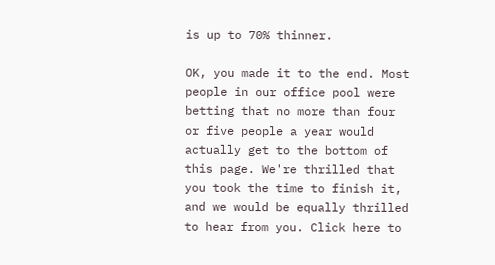is up to 70% thinner.

OK, you made it to the end. Most people in our office pool were betting that no more than four or five people a year would actually get to the bottom of this page. We're thrilled that you took the time to finish it, and we would be equally thrilled to hear from you. Click here to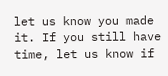let us know you made it. If you still have time, let us know if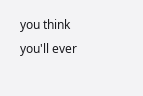you think you'll ever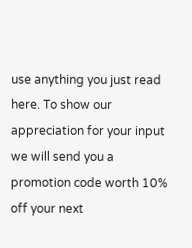use anything you just read here. To show our appreciation for your input we will send you a promotion code worth 10% off your next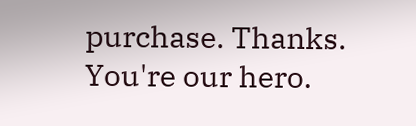purchase. Thanks. You're our hero.